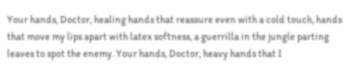Your hands, Doctor, healing hands that reassure even with a cold touch, hands that move my lips apart with latex softness, a guerrilla in the jungle parting leaves to spot the enemy. Your hands, Doctor, heavy hands that I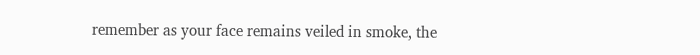remember as your face remains veiled in smoke, the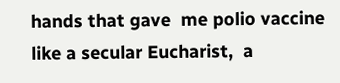hands that gave  me polio vaccine like a secular Eucharist,  a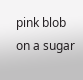pink blob on a sugar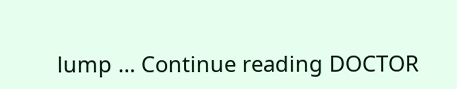lump … Continue reading DOCTOR